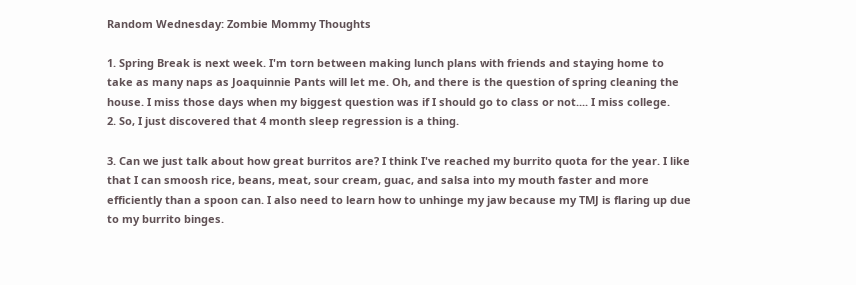Random Wednesday: Zombie Mommy Thoughts

1. Spring Break is next week. I'm torn between making lunch plans with friends and staying home to take as many naps as Joaquinnie Pants will let me. Oh, and there is the question of spring cleaning the house. I miss those days when my biggest question was if I should go to class or not.... I miss college.
2. So, I just discovered that 4 month sleep regression is a thing.

3. Can we just talk about how great burritos are? I think I've reached my burrito quota for the year. I like that I can smoosh rice, beans, meat, sour cream, guac, and salsa into my mouth faster and more efficiently than a spoon can. I also need to learn how to unhinge my jaw because my TMJ is flaring up due to my burrito binges.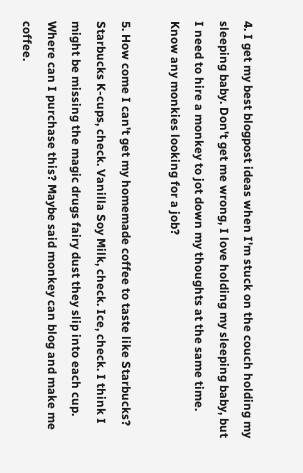4. I get my best blogpost ideas when I'm stuck on the couch holding my sleeping baby. Don't get me wrong, I love holding my sleeping baby, but I need to hire a monkey to jot down my thoughts at the same time. Know any monkies looking for a job?

5. How come I can't get my homemade coffee to taste like Starbucks? Starbucks K-cups, check. Vanilla Soy Milk, check. Ice, check. I think I might be missing the magic drugs fairy dust they slip into each cup. Where can I purchase this? Maybe said monkey can blog and make me coffee.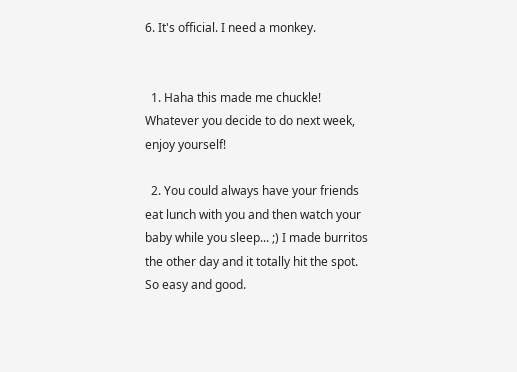6. It's official. I need a monkey.


  1. Haha this made me chuckle! Whatever you decide to do next week, enjoy yourself!

  2. You could always have your friends eat lunch with you and then watch your baby while you sleep... ;) I made burritos the other day and it totally hit the spot. So easy and good.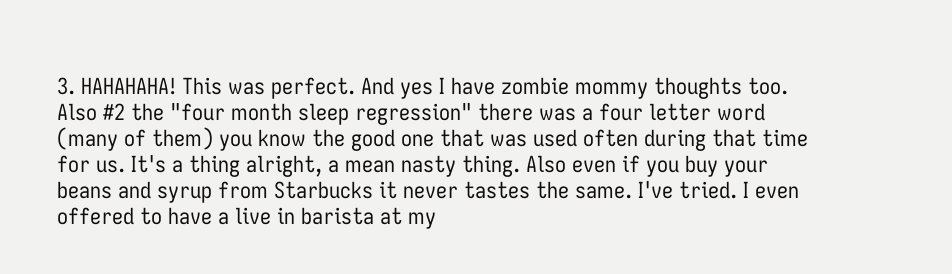3. HAHAHAHA! This was perfect. And yes I have zombie mommy thoughts too. Also #2 the "four month sleep regression" there was a four letter word (many of them) you know the good one that was used often during that time for us. It's a thing alright, a mean nasty thing. Also even if you buy your beans and syrup from Starbucks it never tastes the same. I've tried. I even offered to have a live in barista at my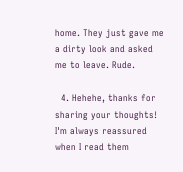home. They just gave me a dirty look and asked me to leave. Rude.

  4. Hehehe, thanks for sharing your thoughts! I'm always reassured when I read them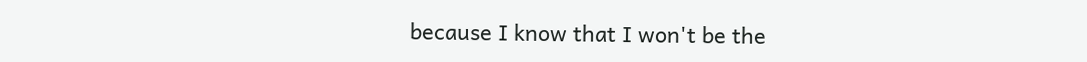because I know that I won't be the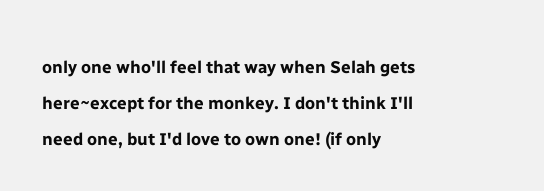only one who'll feel that way when Selah gets here~except for the monkey. I don't think I'll need one, but I'd love to own one! (if only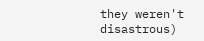they weren't disastrous)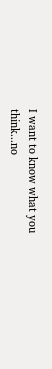I want to know what you think...no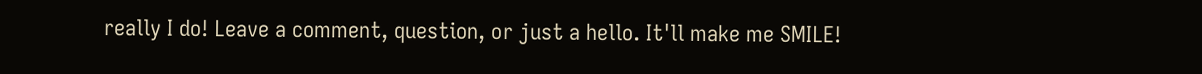really I do! Leave a comment, question, or just a hello. It'll make me SMILE!